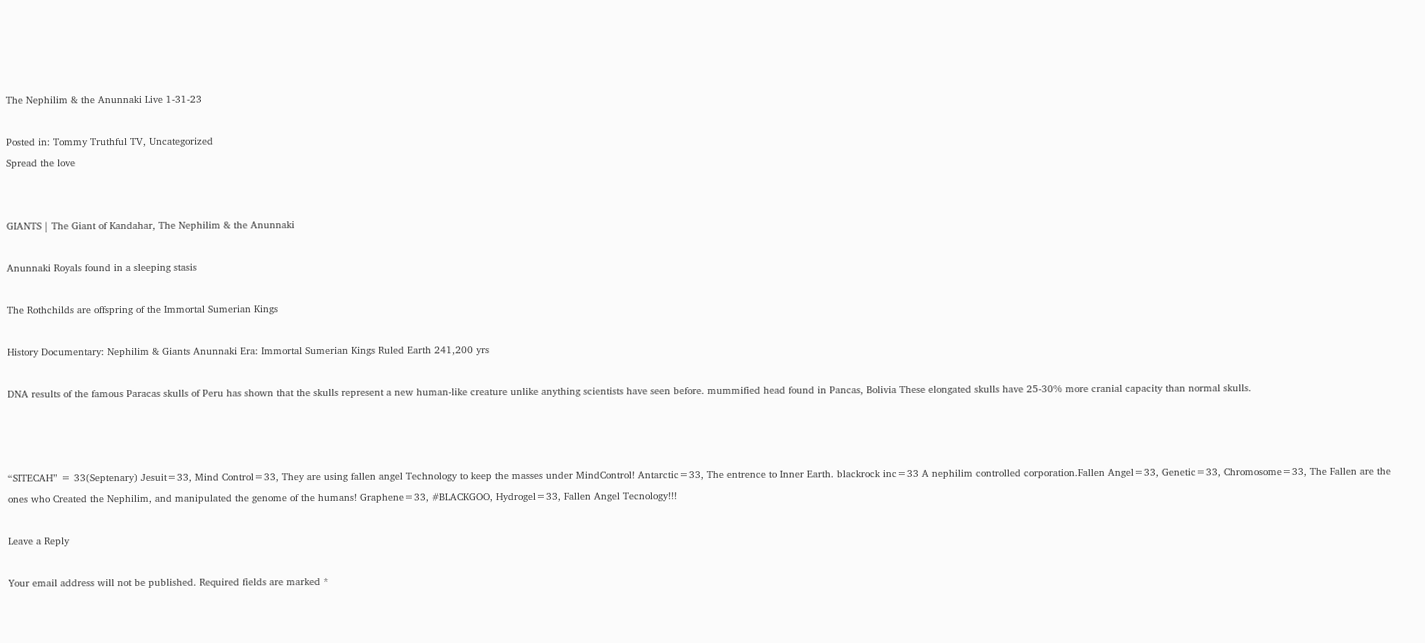The Nephilim & the Anunnaki Live 1-31-23

Posted in: Tommy Truthful TV, Uncategorized
Spread the love


GIANTS | The Giant of Kandahar, The Nephilim & the Anunnaki

Anunnaki Royals found in a sleeping stasis

The Rothchilds are offspring of the Immortal Sumerian Kings

History Documentary: Nephilim & Giants Anunnaki Era: Immortal Sumerian Kings Ruled Earth 241,200 yrs

DNA results of the famous Paracas skulls of Peru has shown that the skulls represent a new human-like creature unlike anything scientists have seen before. mummified head found in Pancas, Bolivia These elongated skulls have 25-30% more cranial capacity than normal skulls.



“SITECAH” = 33(Septenary) Jesuit=33, Mind Control=33, They are using fallen angel Technology to keep the masses under MindControl! Antarctic=33, The entrence to Inner Earth. blackrock inc=33 A nephilim controlled corporation.Fallen Angel=33, Genetic=33, Chromosome=33, The Fallen are the ones who Created the Nephilim, and manipulated the genome of the humans! Graphene=33, #BLACKGOO, Hydrogel=33, Fallen Angel Tecnology!!!

Leave a Reply

Your email address will not be published. Required fields are marked *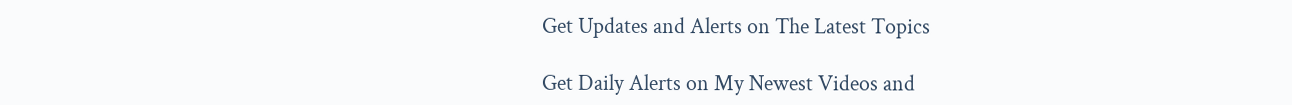Get Updates and Alerts on The Latest Topics

Get Daily Alerts on My Newest Videos and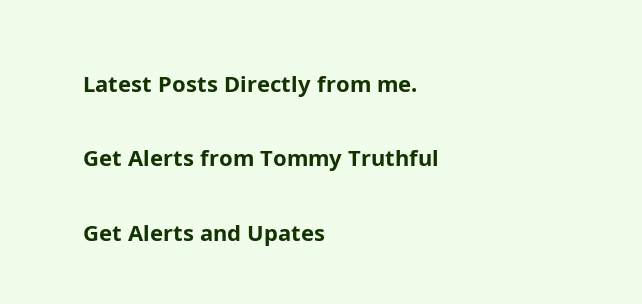Latest Posts Directly from me.

Get Alerts from Tommy Truthful

Get Alerts and Upates